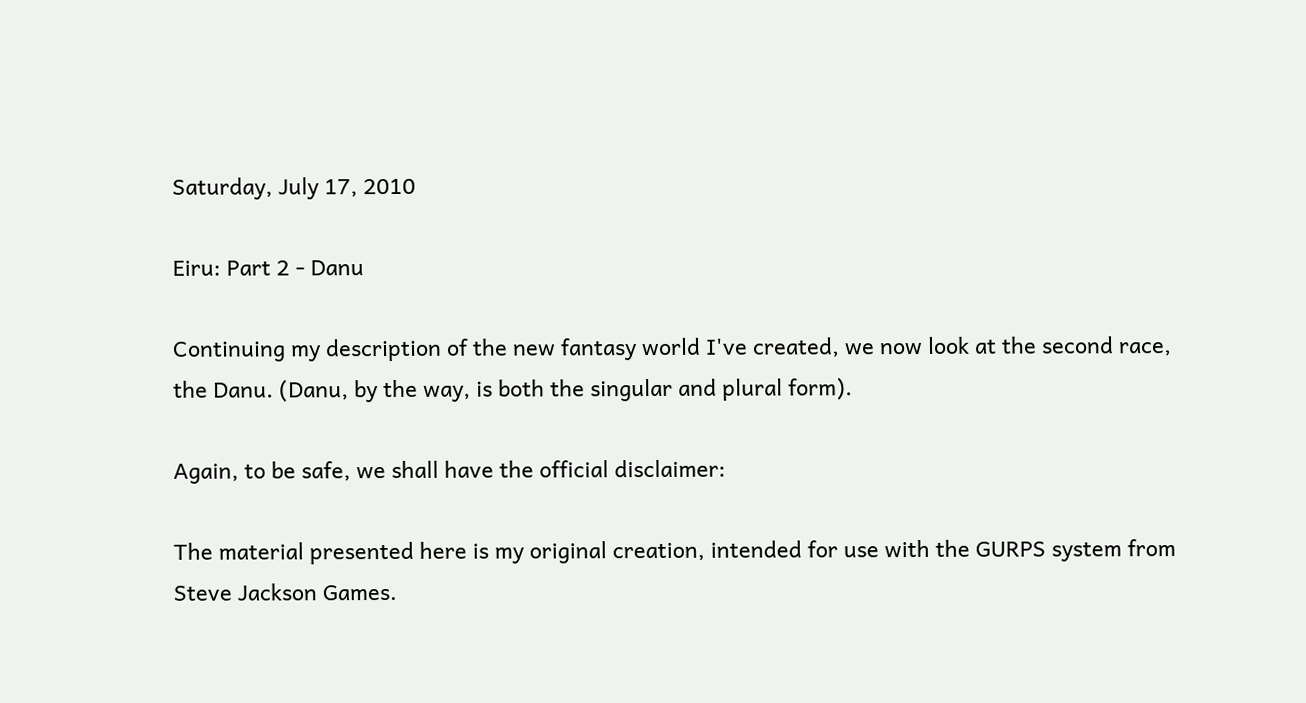Saturday, July 17, 2010

Eiru: Part 2 - Danu

Continuing my description of the new fantasy world I've created, we now look at the second race, the Danu. (Danu, by the way, is both the singular and plural form).

Again, to be safe, we shall have the official disclaimer:

The material presented here is my original creation, intended for use with the GURPS system from Steve Jackson Games.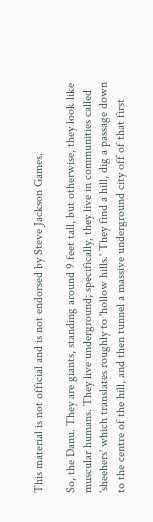This material is not official and is not endorsed by Steve Jackson Games.

So, the Danu. They are giants, standing around 9 feet tall, but otherwise, they look like muscular humans. They live underground; specifically, they live in communities called 'sheehers' which translates roughly to 'hollow hills.' They find a hill, dig a passage down to the centre of the hill, and then tunnel a massive underground city off of that first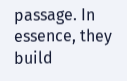passage. In essence, they build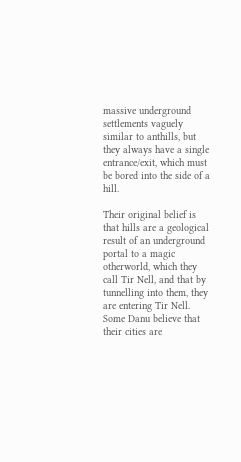massive underground settlements vaguely similar to anthills, but they always have a single entrance/exit, which must be bored into the side of a hill.

Their original belief is that hills are a geological result of an underground portal to a magic otherworld, which they call Tir Nell, and that by tunnelling into them, they are entering Tir Nell. Some Danu believe that their cities are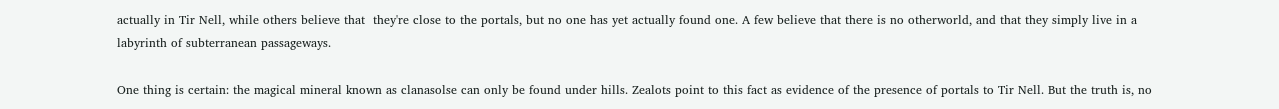actually in Tir Nell, while others believe that  they're close to the portals, but no one has yet actually found one. A few believe that there is no otherworld, and that they simply live in a labyrinth of subterranean passageways.

One thing is certain: the magical mineral known as clanasolse can only be found under hills. Zealots point to this fact as evidence of the presence of portals to Tir Nell. But the truth is, no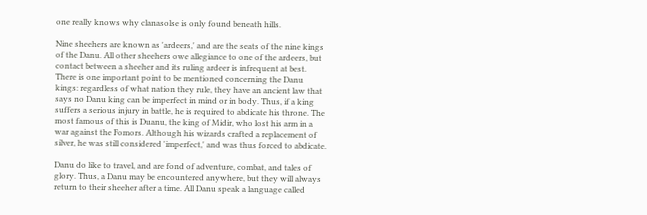one really knows why clanasolse is only found beneath hills.

Nine sheehers are known as 'ardeers,' and are the seats of the nine kings of the Danu. All other sheehers owe allegiance to one of the ardeers, but contact between a sheeher and its ruling ardeer is infrequent at best. There is one important point to be mentioned concerning the Danu kings: regardless of what nation they rule, they have an ancient law that says no Danu king can be imperfect in mind or in body. Thus, if a king suffers a serious injury in battle, he is required to abdicate his throne. The most famous of this is Duanu, the king of Midir, who lost his arm in a war against the Fomors. Although his wizards crafted a replacement of silver, he was still considered 'imperfect,' and was thus forced to abdicate.

Danu do like to travel, and are fond of adventure, combat, and tales of glory. Thus, a Danu may be encountered anywhere, but they will always return to their sheeher after a time. All Danu speak a language called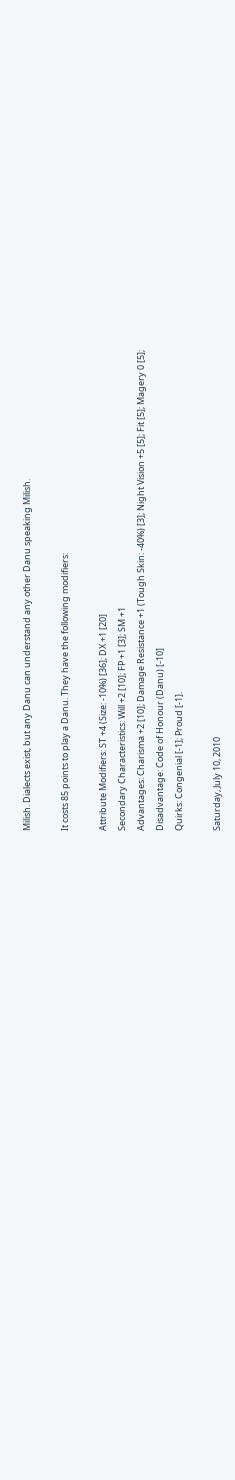Milish. Dialects exist, but any Danu can understand any other Danu speaking Milish.

It costs 85 points to play a Danu. They have the following modifiers:

Attribute Modifiers: ST +4 (Size: -10%) [36]; DX +1 [20]
Secondary Characteristics: Will +2 [10]; FP +1 [3]; SM +1
Advantages: Charisma +2 [10]; Damage Resistance +1 (Tough Skin: -40%) [3]; Night Vision +5 [5]; Fit [5]; Magery 0 [5];
Disadvantage: Code of Honour (Danu) [-10]
Quirks: Congenial [-1]; Proud [-1].

Saturday, July 10, 2010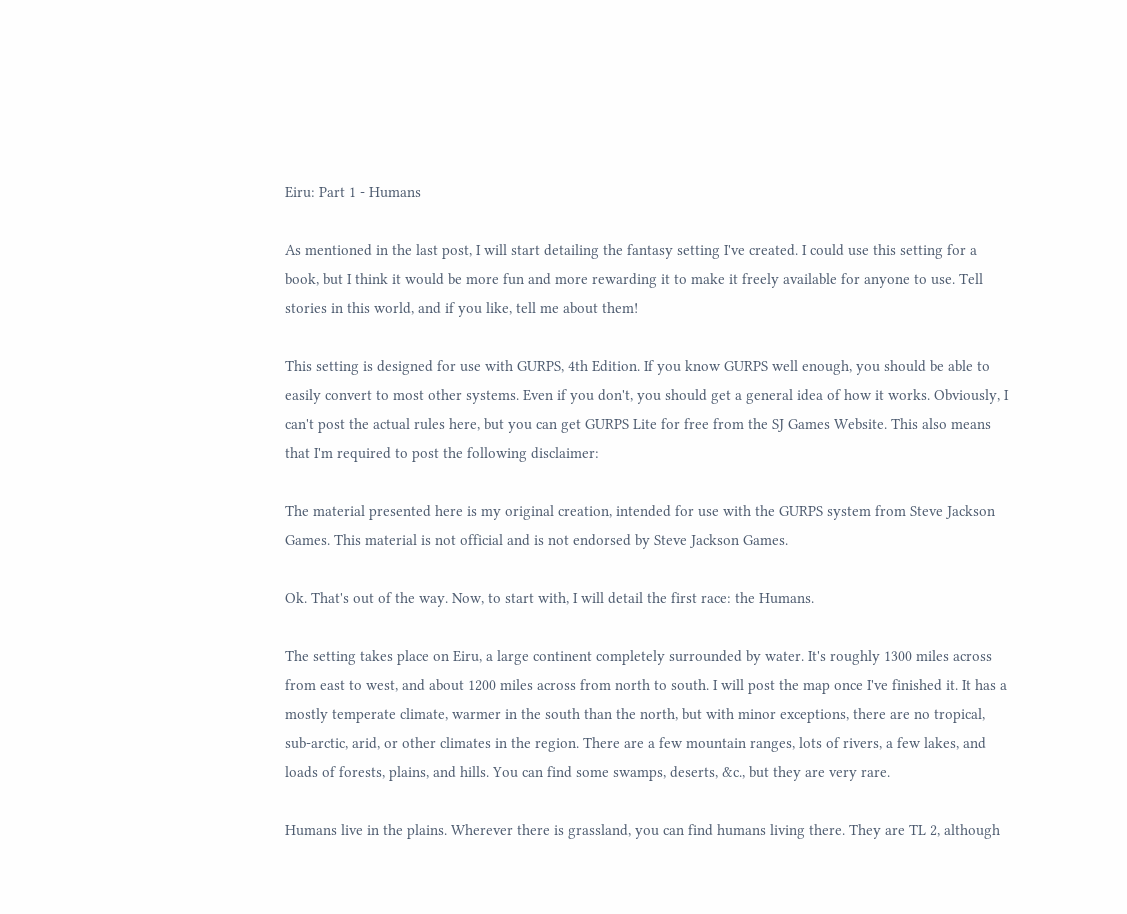Eiru: Part 1 - Humans

As mentioned in the last post, I will start detailing the fantasy setting I've created. I could use this setting for a book, but I think it would be more fun and more rewarding it to make it freely available for anyone to use. Tell stories in this world, and if you like, tell me about them!

This setting is designed for use with GURPS, 4th Edition. If you know GURPS well enough, you should be able to easily convert to most other systems. Even if you don't, you should get a general idea of how it works. Obviously, I can't post the actual rules here, but you can get GURPS Lite for free from the SJ Games Website. This also means that I'm required to post the following disclaimer:

The material presented here is my original creation, intended for use with the GURPS system from Steve Jackson Games. This material is not official and is not endorsed by Steve Jackson Games.

Ok. That's out of the way. Now, to start with, I will detail the first race: the Humans.

The setting takes place on Eiru, a large continent completely surrounded by water. It's roughly 1300 miles across from east to west, and about 1200 miles across from north to south. I will post the map once I've finished it. It has a mostly temperate climate, warmer in the south than the north, but with minor exceptions, there are no tropical, sub-arctic, arid, or other climates in the region. There are a few mountain ranges, lots of rivers, a few lakes, and loads of forests, plains, and hills. You can find some swamps, deserts, &c., but they are very rare.

Humans live in the plains. Wherever there is grassland, you can find humans living there. They are TL 2, although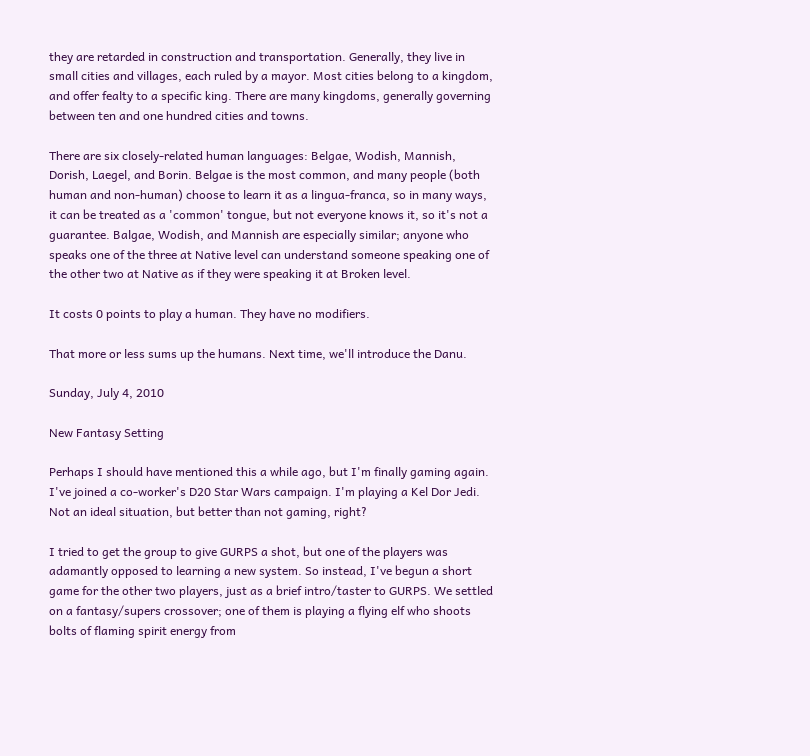they are retarded in construction and transportation. Generally, they live in small cities and villages, each ruled by a mayor. Most cities belong to a kingdom, and offer fealty to a specific king. There are many kingdoms, generally governing between ten and one hundred cities and towns.

There are six closely-related human languages: Belgae, Wodish, Mannish, Dorish, Laegel, and Borin. Belgae is the most common, and many people (both human and non-human) choose to learn it as a lingua-franca, so in many ways, it can be treated as a 'common' tongue, but not everyone knows it, so it's not a guarantee. Balgae, Wodish, and Mannish are especially similar; anyone who speaks one of the three at Native level can understand someone speaking one of the other two at Native as if they were speaking it at Broken level.

It costs 0 points to play a human. They have no modifiers.

That more or less sums up the humans. Next time, we'll introduce the Danu.

Sunday, July 4, 2010

New Fantasy Setting

Perhaps I should have mentioned this a while ago, but I'm finally gaming again. I've joined a co-worker's D20 Star Wars campaign. I'm playing a Kel Dor Jedi. Not an ideal situation, but better than not gaming, right?

I tried to get the group to give GURPS a shot, but one of the players was adamantly opposed to learning a new system. So instead, I've begun a short game for the other two players, just as a brief intro/taster to GURPS. We settled on a fantasy/supers crossover; one of them is playing a flying elf who shoots bolts of flaming spirit energy from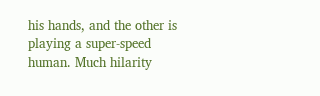his hands, and the other is playing a super-speed human. Much hilarity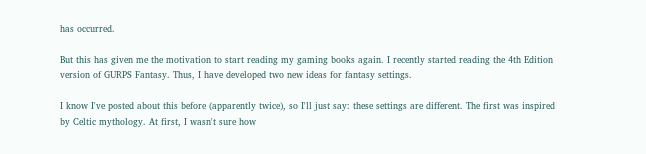has occurred.

But this has given me the motivation to start reading my gaming books again. I recently started reading the 4th Edition version of GURPS Fantasy. Thus, I have developed two new ideas for fantasy settings.

I know I've posted about this before (apparently twice), so I'll just say: these settings are different. The first was inspired by Celtic mythology. At first, I wasn't sure how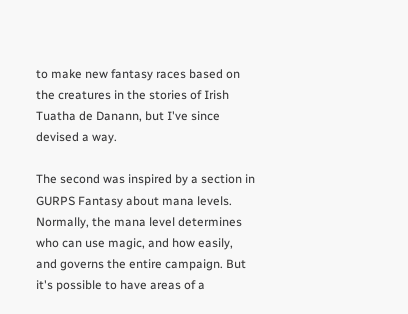to make new fantasy races based on the creatures in the stories of Irish Tuatha de Danann, but I've since devised a way.

The second was inspired by a section in GURPS Fantasy about mana levels. Normally, the mana level determines who can use magic, and how easily, and governs the entire campaign. But it's possible to have areas of a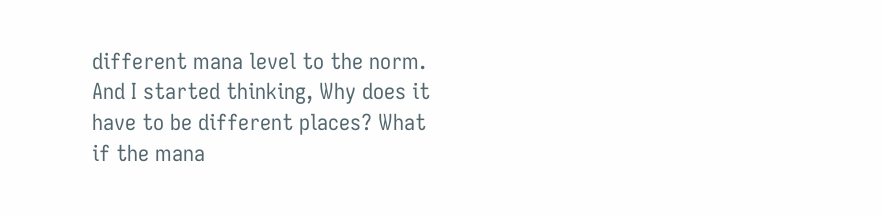different mana level to the norm. And I started thinking, Why does it have to be different places? What if the mana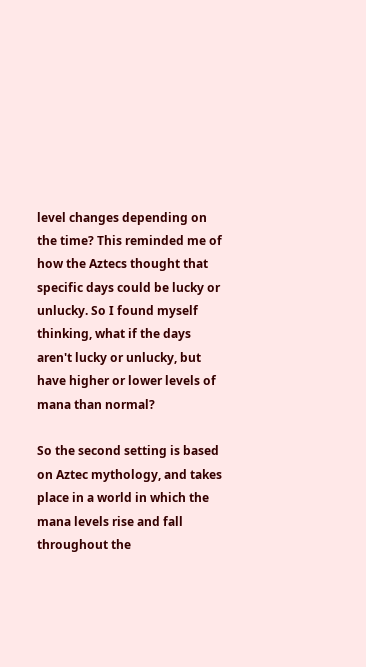level changes depending on the time? This reminded me of how the Aztecs thought that specific days could be lucky or unlucky. So I found myself thinking, what if the days aren't lucky or unlucky, but have higher or lower levels of mana than normal?

So the second setting is based on Aztec mythology, and takes place in a world in which the mana levels rise and fall throughout the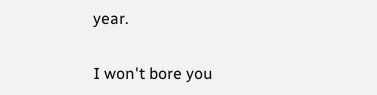year.

I won't bore you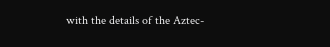with the details of the Aztec-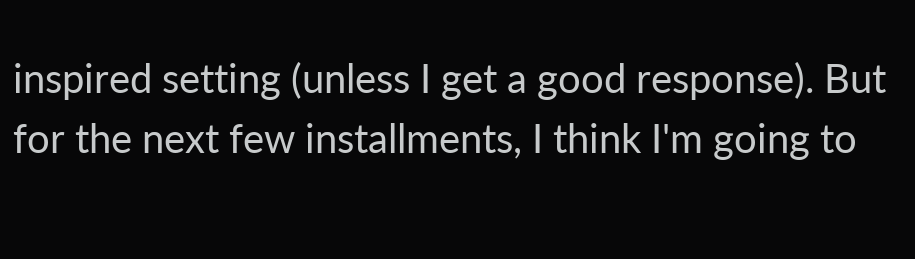inspired setting (unless I get a good response). But for the next few installments, I think I'm going to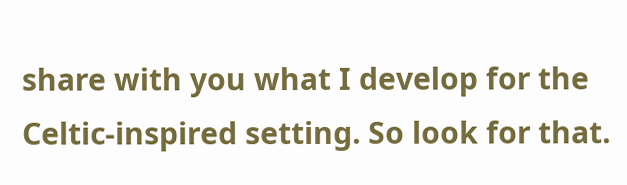share with you what I develop for the Celtic-inspired setting. So look for that.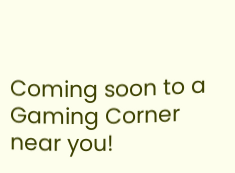Coming soon to a Gaming Corner near you!